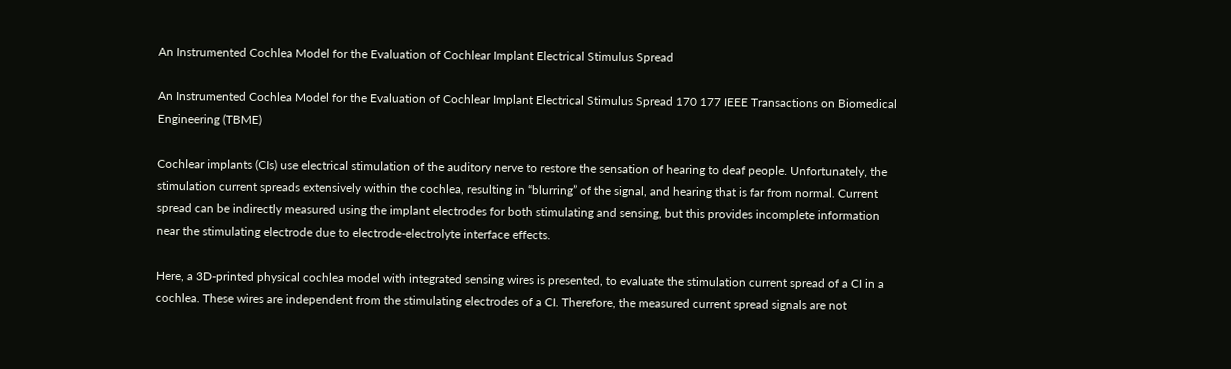An Instrumented Cochlea Model for the Evaluation of Cochlear Implant Electrical Stimulus Spread

An Instrumented Cochlea Model for the Evaluation of Cochlear Implant Electrical Stimulus Spread 170 177 IEEE Transactions on Biomedical Engineering (TBME)

Cochlear implants (CIs) use electrical stimulation of the auditory nerve to restore the sensation of hearing to deaf people. Unfortunately, the stimulation current spreads extensively within the cochlea, resulting in “blurring” of the signal, and hearing that is far from normal. Current spread can be indirectly measured using the implant electrodes for both stimulating and sensing, but this provides incomplete information near the stimulating electrode due to electrode-electrolyte interface effects.

Here, a 3D-printed physical cochlea model with integrated sensing wires is presented, to evaluate the stimulation current spread of a CI in a cochlea. These wires are independent from the stimulating electrodes of a CI. Therefore, the measured current spread signals are not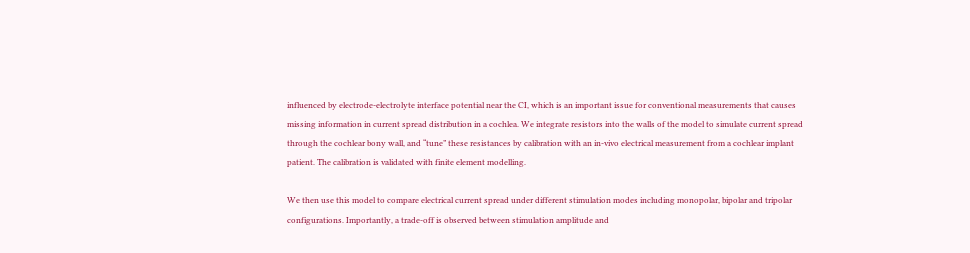influenced by electrode-electrolyte interface potential near the CI, which is an important issue for conventional measurements that causes missing information in current spread distribution in a cochlea. We integrate resistors into the walls of the model to simulate current spread through the cochlear bony wall, and “tune” these resistances by calibration with an in-vivo electrical measurement from a cochlear implant patient. The calibration is validated with finite element modelling.

We then use this model to compare electrical current spread under different stimulation modes including monopolar, bipolar and tripolar configurations. Importantly, a trade-off is observed between stimulation amplitude and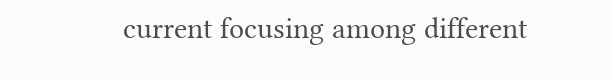current focusing among different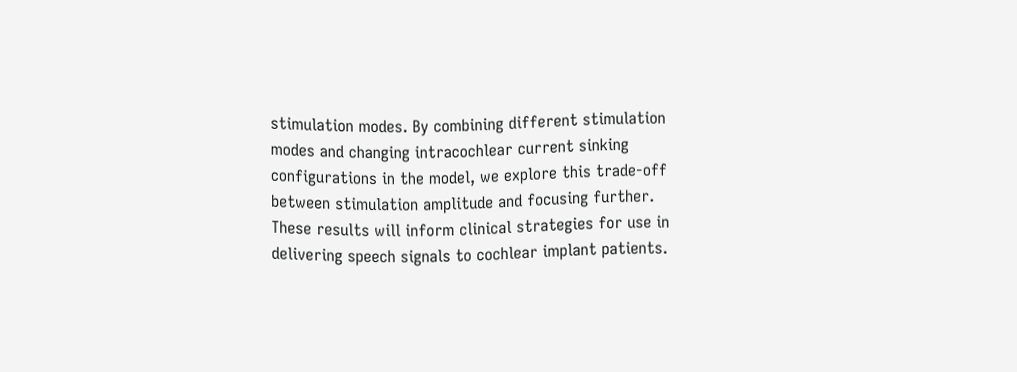stimulation modes. By combining different stimulation modes and changing intracochlear current sinking configurations in the model, we explore this trade-off between stimulation amplitude and focusing further. These results will inform clinical strategies for use in delivering speech signals to cochlear implant patients.